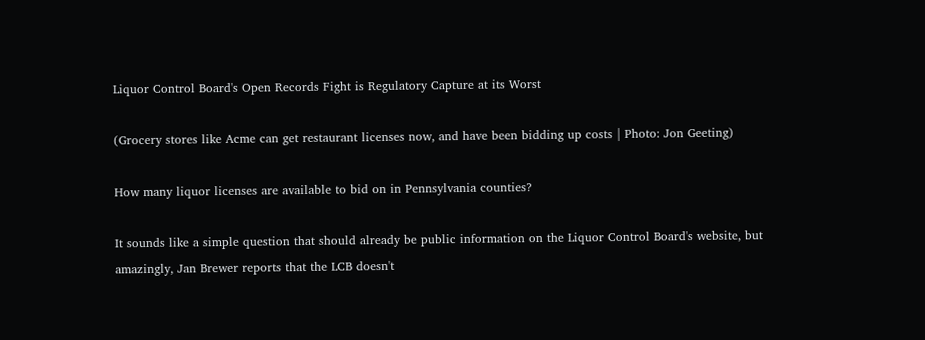Liquor Control Board's Open Records Fight is Regulatory Capture at its Worst

(Grocery stores like Acme can get restaurant licenses now, and have been bidding up costs | Photo: Jon Geeting)

How many liquor licenses are available to bid on in Pennsylvania counties?

It sounds like a simple question that should already be public information on the Liquor Control Board's website, but amazingly, Jan Brewer reports that the LCB doesn't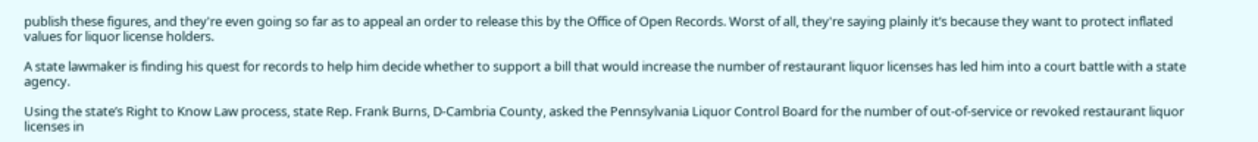publish these figures, and they're even going so far as to appeal an order to release this by the Office of Open Records. Worst of all, they're saying plainly it’s because they want to protect inflated values for liquor license holders.

A state lawmaker is finding his quest for records to help him decide whether to support a bill that would increase the number of restaurant liquor licenses has led him into a court battle with a state agency.

Using the state’s Right to Know Law process, state Rep. Frank Burns, D-Cambria County, asked the Pennsylvania Liquor Control Board for the number of out-of-service or revoked restaurant liquor licenses in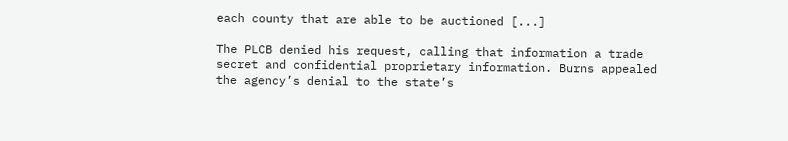each county that are able to be auctioned [...]

The PLCB denied his request, calling that information a trade secret and confidential proprietary information. Burns appealed the agency’s denial to the state’s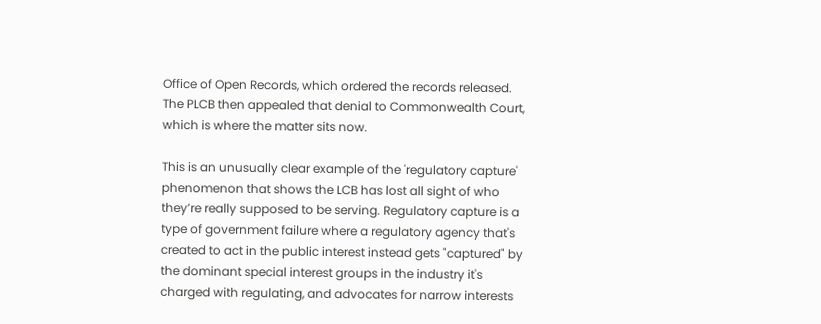Office of Open Records, which ordered the records released. The PLCB then appealed that denial to Commonwealth Court, which is where the matter sits now.

This is an unusually clear example of the 'regulatory capture' phenomenon that shows the LCB has lost all sight of who they’re really supposed to be serving. Regulatory capture is a type of government failure where a regulatory agency that's created to act in the public interest instead gets "captured" by the dominant special interest groups in the industry it's charged with regulating, and advocates for narrow interests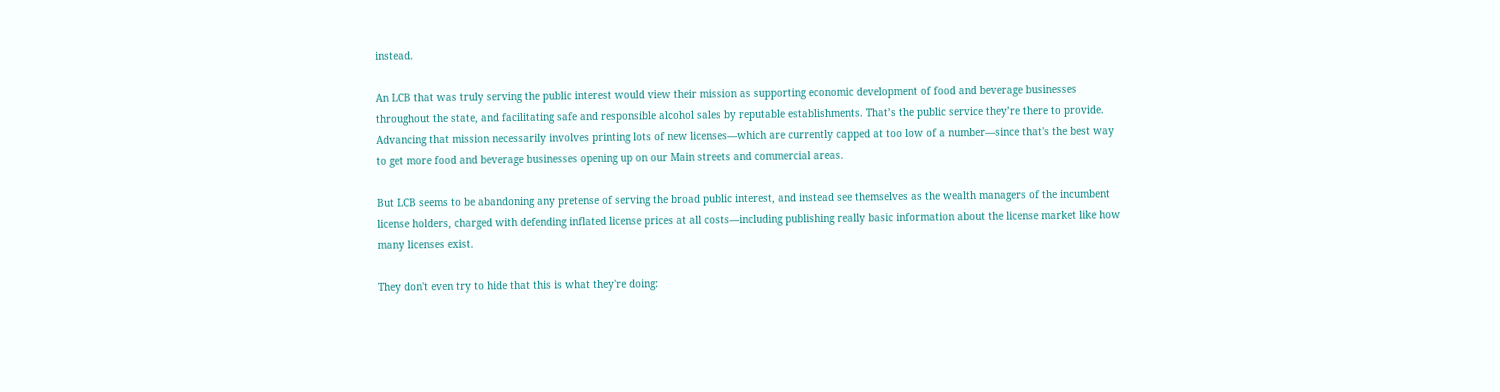instead.

An LCB that was truly serving the public interest would view their mission as supporting economic development of food and beverage businesses throughout the state, and facilitating safe and responsible alcohol sales by reputable establishments. That’s the public service they’re there to provide. Advancing that mission necessarily involves printing lots of new licenses—which are currently capped at too low of a number—since that's the best way to get more food and beverage businesses opening up on our Main streets and commercial areas.

But LCB seems to be abandoning any pretense of serving the broad public interest, and instead see themselves as the wealth managers of the incumbent license holders, charged with defending inflated license prices at all costs—including publishing really basic information about the license market like how many licenses exist.

They don't even try to hide that this is what they're doing: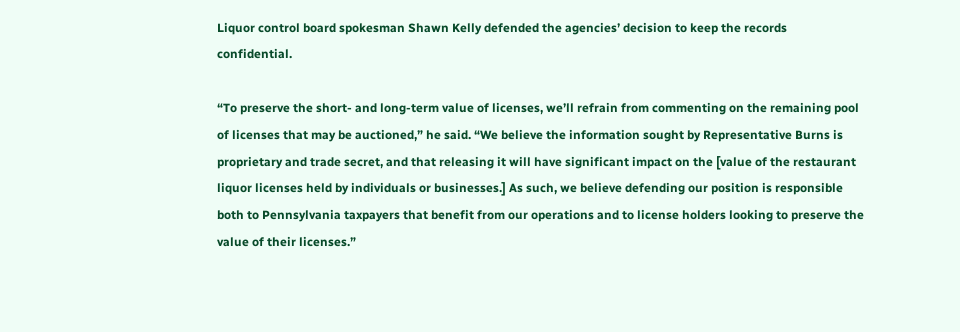Liquor control board spokesman Shawn Kelly defended the agencies’ decision to keep the records confidential.

“To preserve the short- and long-term value of licenses, we’ll refrain from commenting on the remaining pool of licenses that may be auctioned,” he said. “We believe the information sought by Representative Burns is proprietary and trade secret, and that releasing it will have significant impact on the [value of the restaurant liquor licenses held by individuals or businesses.] As such, we believe defending our position is responsible both to Pennsylvania taxpayers that benefit from our operations and to license holders looking to preserve the value of their licenses.”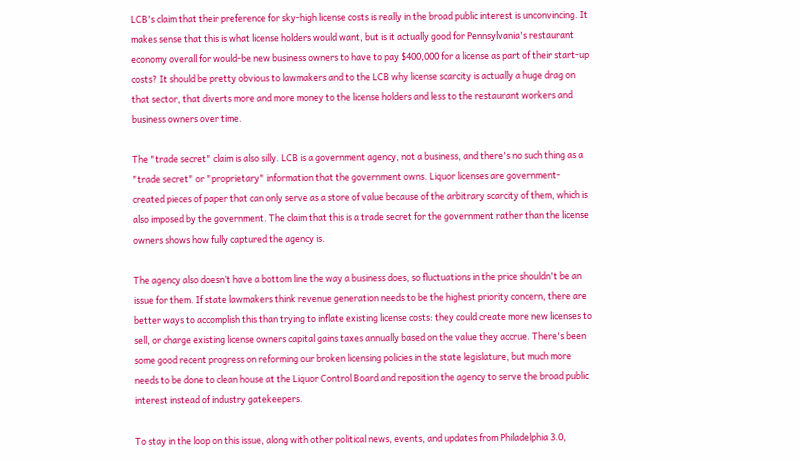LCB's claim that their preference for sky-high license costs is really in the broad public interest is unconvincing. It makes sense that this is what license holders would want, but is it actually good for Pennsylvania's restaurant economy overall for would-be new business owners to have to pay $400,000 for a license as part of their start-up costs? It should be pretty obvious to lawmakers and to the LCB why license scarcity is actually a huge drag on that sector, that diverts more and more money to the license holders and less to the restaurant workers and business owners over time.

The "trade secret" claim is also silly. LCB is a government agency, not a business, and there's no such thing as a "trade secret" or "proprietary" information that the government owns. Liquor licenses are government-created pieces of paper that can only serve as a store of value because of the arbitrary scarcity of them, which is also imposed by the government. The claim that this is a trade secret for the government rather than the license owners shows how fully captured the agency is.

The agency also doesn’t have a bottom line the way a business does, so fluctuations in the price shouldn't be an issue for them. If state lawmakers think revenue generation needs to be the highest priority concern, there are better ways to accomplish this than trying to inflate existing license costs: they could create more new licenses to sell, or charge existing license owners capital gains taxes annually based on the value they accrue. There's been some good recent progress on reforming our broken licensing policies in the state legislature, but much more needs to be done to clean house at the Liquor Control Board and reposition the agency to serve the broad public interest instead of industry gatekeepers.

To stay in the loop on this issue, along with other political news, events, and updates from Philadelphia 3.0,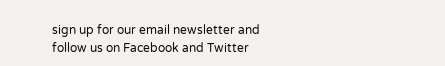sign up for our email newsletter and follow us on Facebook and Twitter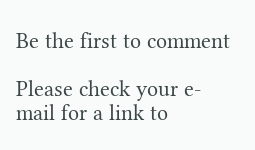Be the first to comment

Please check your e-mail for a link to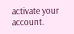activate your account.